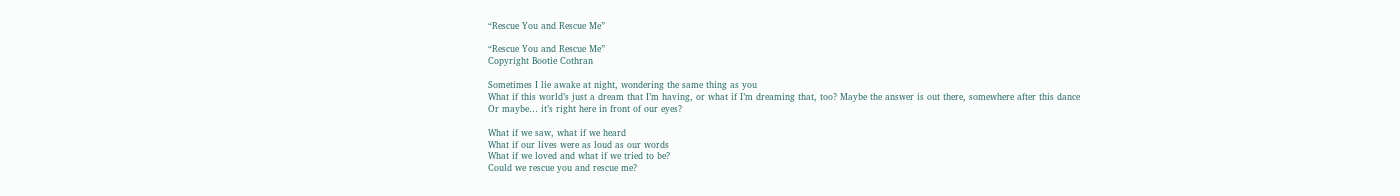“Rescue You and Rescue Me”

“Rescue You and Rescue Me”
Copyright Bootie Cothran

Sometimes I lie awake at night, wondering the same thing as you
What if this world’s just a dream that I’m having, or what if I’m dreaming that, too? Maybe the answer is out there, somewhere after this dance
Or maybe… it’s right here in front of our eyes?

What if we saw, what if we heard
What if our lives were as loud as our words
What if we loved and what if we tried to be?
Could we rescue you and rescue me?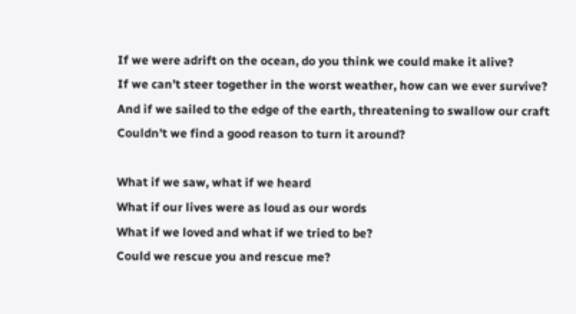If we were adrift on the ocean, do you think we could make it alive?
If we can’t steer together in the worst weather, how can we ever survive?
And if we sailed to the edge of the earth, threatening to swallow our craft
Couldn’t we find a good reason to turn it around?

What if we saw, what if we heard
What if our lives were as loud as our words
What if we loved and what if we tried to be?
Could we rescue you and rescue me?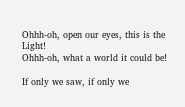Ohhh-oh, open our eyes, this is the Light!
Ohhh-oh, what a world it could be!

If only we saw, if only we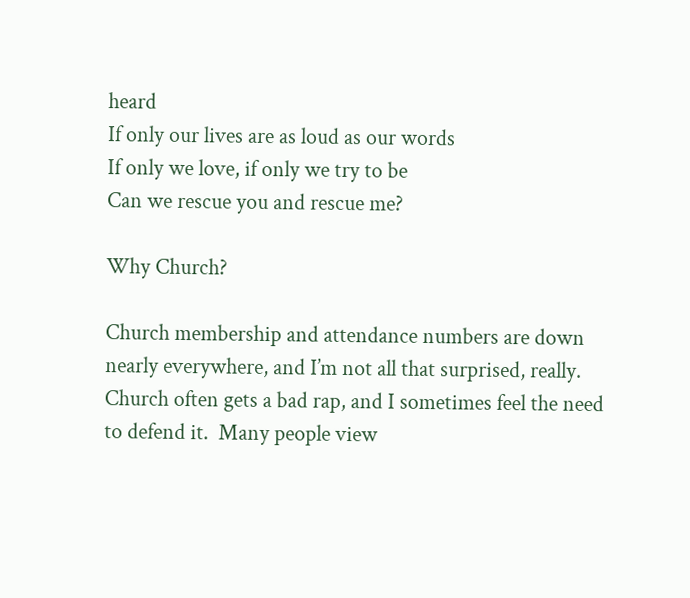heard
If only our lives are as loud as our words
If only we love, if only we try to be
Can we rescue you and rescue me?

Why Church?

Church membership and attendance numbers are down nearly everywhere, and I’m not all that surprised, really.  Church often gets a bad rap, and I sometimes feel the need to defend it.  Many people view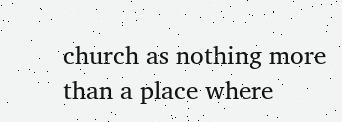church as nothing more than a place where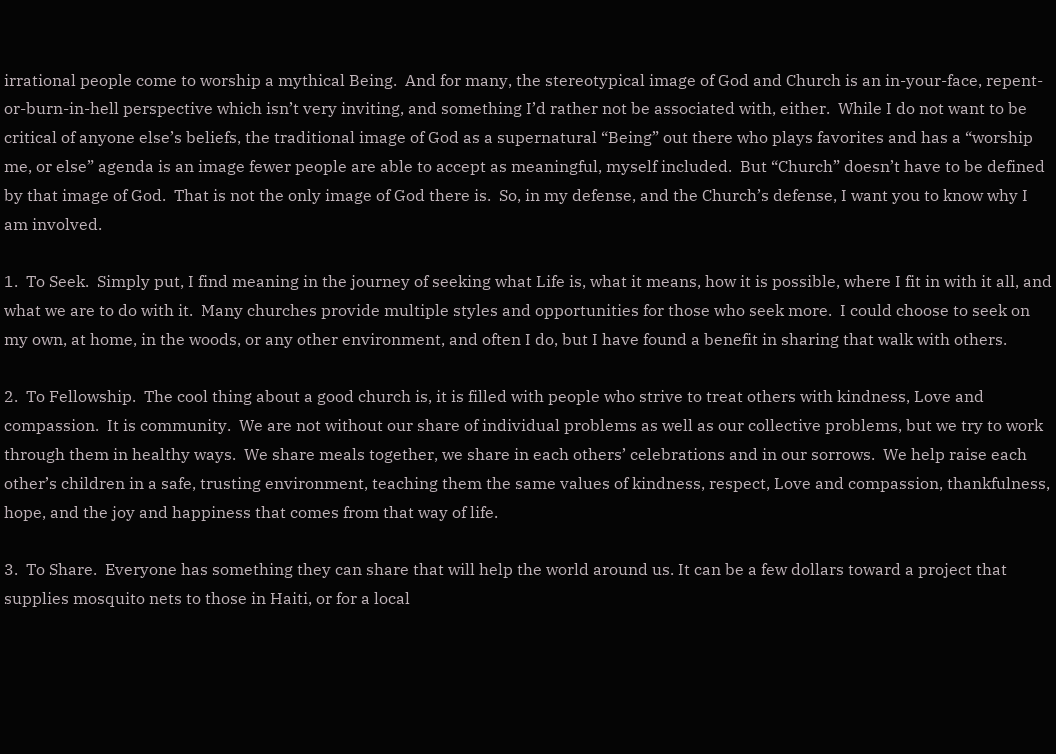irrational people come to worship a mythical Being.  And for many, the stereotypical image of God and Church is an in-your-face, repent-or-burn-in-hell perspective which isn’t very inviting, and something I’d rather not be associated with, either.  While I do not want to be critical of anyone else’s beliefs, the traditional image of God as a supernatural “Being” out there who plays favorites and has a “worship me, or else” agenda is an image fewer people are able to accept as meaningful, myself included.  But “Church” doesn’t have to be defined by that image of God.  That is not the only image of God there is.  So, in my defense, and the Church’s defense, I want you to know why I am involved.

1.  To Seek.  Simply put, I find meaning in the journey of seeking what Life is, what it means, how it is possible, where I fit in with it all, and what we are to do with it.  Many churches provide multiple styles and opportunities for those who seek more.  I could choose to seek on my own, at home, in the woods, or any other environment, and often I do, but I have found a benefit in sharing that walk with others.

2.  To Fellowship.  The cool thing about a good church is, it is filled with people who strive to treat others with kindness, Love and compassion.  It is community.  We are not without our share of individual problems as well as our collective problems, but we try to work through them in healthy ways.  We share meals together, we share in each others’ celebrations and in our sorrows.  We help raise each other’s children in a safe, trusting environment, teaching them the same values of kindness, respect, Love and compassion, thankfulness, hope, and the joy and happiness that comes from that way of life.

3.  To Share.  Everyone has something they can share that will help the world around us. It can be a few dollars toward a project that supplies mosquito nets to those in Haiti, or for a local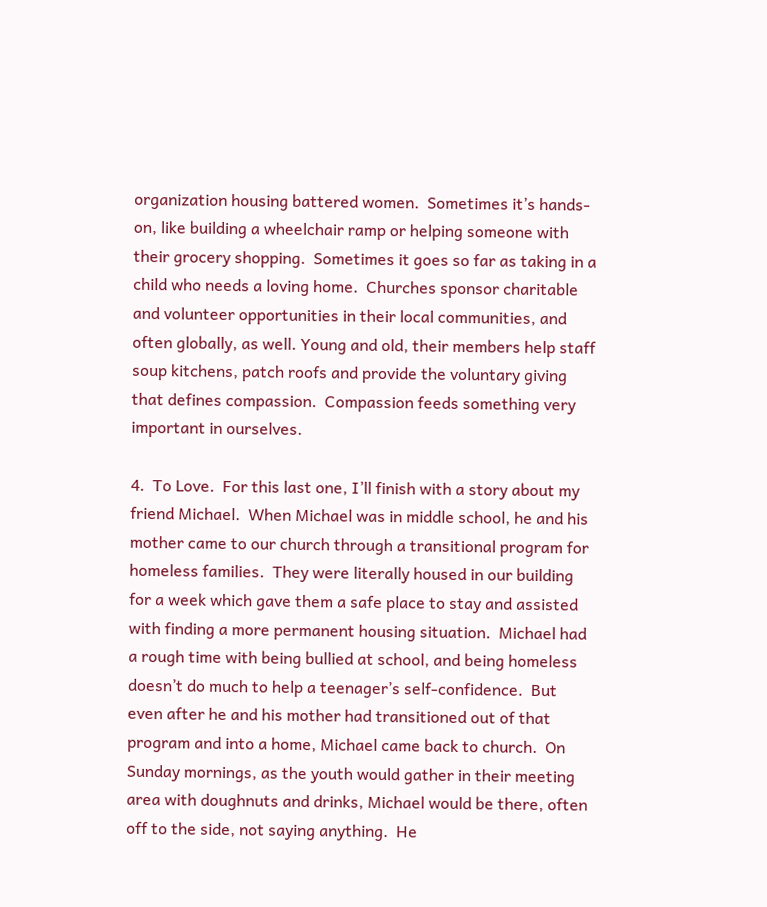organization housing battered women.  Sometimes it’s hands-on, like building a wheelchair ramp or helping someone with their grocery shopping.  Sometimes it goes so far as taking in a child who needs a loving home.  Churches sponsor charitable and volunteer opportunities in their local communities, and often globally, as well. Young and old, their members help staff soup kitchens, patch roofs and provide the voluntary giving that defines compassion.  Compassion feeds something very important in ourselves.

4.  To Love.  For this last one, I’ll finish with a story about my friend Michael.  When Michael was in middle school, he and his mother came to our church through a transitional program for homeless families.  They were literally housed in our building for a week which gave them a safe place to stay and assisted with finding a more permanent housing situation.  Michael had a rough time with being bullied at school, and being homeless doesn’t do much to help a teenager’s self-confidence.  But even after he and his mother had transitioned out of that program and into a home, Michael came back to church.  On Sunday mornings, as the youth would gather in their meeting area with doughnuts and drinks, Michael would be there, often off to the side, not saying anything.  He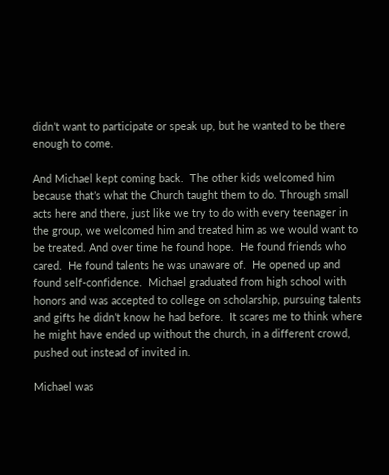didn’t want to participate or speak up, but he wanted to be there enough to come.

And Michael kept coming back.  The other kids welcomed him because that’s what the Church taught them to do. Through small acts here and there, just like we try to do with every teenager in the group, we welcomed him and treated him as we would want to be treated. And over time he found hope.  He found friends who cared.  He found talents he was unaware of.  He opened up and found self-confidence.  Michael graduated from high school with honors and was accepted to college on scholarship, pursuing talents and gifts he didn’t know he had before.  It scares me to think where he might have ended up without the church, in a different crowd, pushed out instead of invited in.

Michael was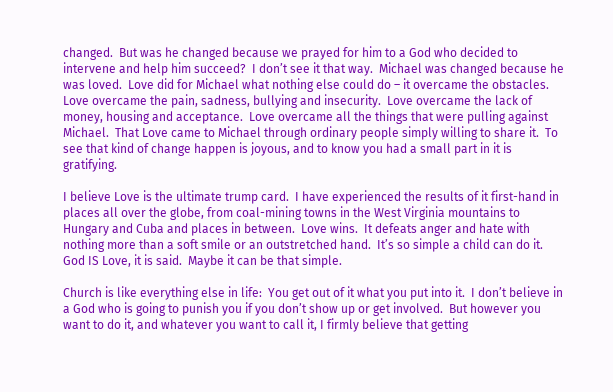changed.  But was he changed because we prayed for him to a God who decided to intervene and help him succeed?  I don’t see it that way.  Michael was changed because he was loved.  Love did for Michael what nothing else could do – it overcame the obstacles.  Love overcame the pain, sadness, bullying and insecurity.  Love overcame the lack of money, housing and acceptance.  Love overcame all the things that were pulling against Michael.  That Love came to Michael through ordinary people simply willing to share it.  To see that kind of change happen is joyous, and to know you had a small part in it is gratifying.

I believe Love is the ultimate trump card.  I have experienced the results of it first-hand in places all over the globe, from coal-mining towns in the West Virginia mountains to Hungary and Cuba and places in between.  Love wins.  It defeats anger and hate with nothing more than a soft smile or an outstretched hand.  It’s so simple a child can do it.  God IS Love, it is said.  Maybe it can be that simple.

Church is like everything else in life:  You get out of it what you put into it.  I don’t believe in a God who is going to punish you if you don’t show up or get involved.  But however you want to do it, and whatever you want to call it, I firmly believe that getting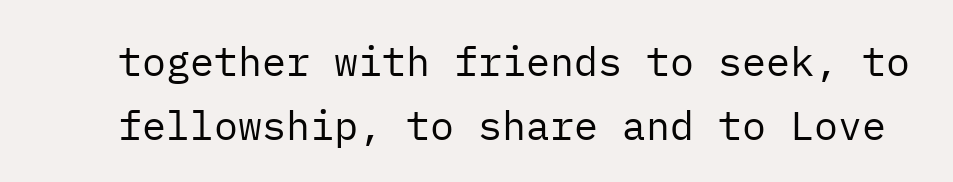together with friends to seek, to fellowship, to share and to Love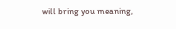will bring you meaning,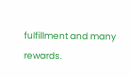fulfillment and many rewards.